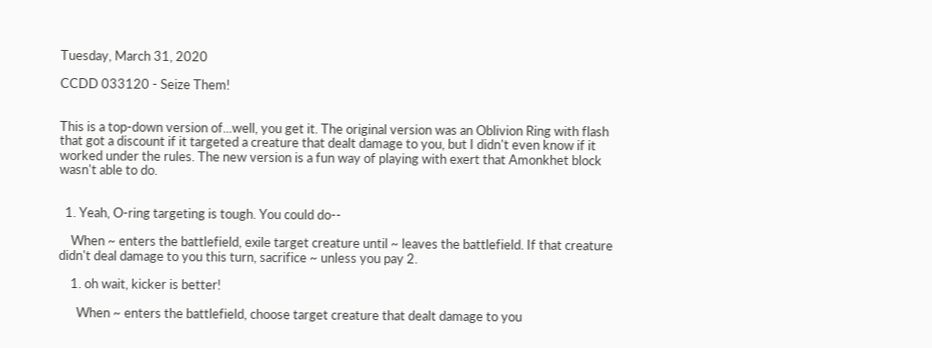Tuesday, March 31, 2020

CCDD 033120 - Seize Them!


This is a top-down version of...well, you get it. The original version was an Oblivion Ring with flash that got a discount if it targeted a creature that dealt damage to you, but I didn't even know if it worked under the rules. The new version is a fun way of playing with exert that Amonkhet block wasn't able to do.


  1. Yeah, O-ring targeting is tough. You could do--

    When ~ enters the battlefield, exile target creature until ~ leaves the battlefield. If that creature didn't deal damage to you this turn, sacrifice ~ unless you pay 2.

    1. oh wait, kicker is better!

      When ~ enters the battlefield, choose target creature that dealt damage to you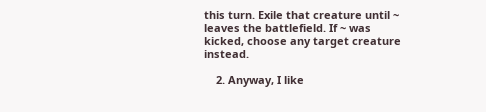this turn. Exile that creature until ~ leaves the battlefield. If ~ was kicked, choose any target creature instead.

    2. Anyway, I like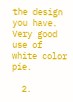the design you have. Very good use of white color pie.

  2.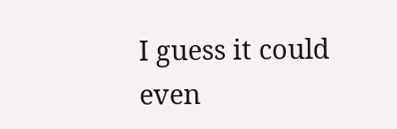I guess it could even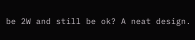be 2W and still be ok? A neat design.